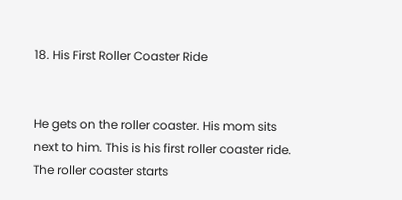18. His First Roller Coaster Ride


He gets on the roller coaster. His mom sits next to him. This is his first roller coaster ride. The roller coaster starts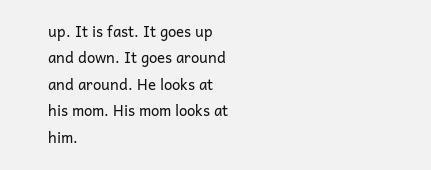up. It is fast. It goes up and down. It goes around and around. He looks at his mom. His mom looks at him.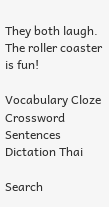They both laugh. The roller coaster is fun!

Vocabulary Cloze Crossword Sentences Dictation Thai

Search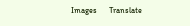Images      Translate